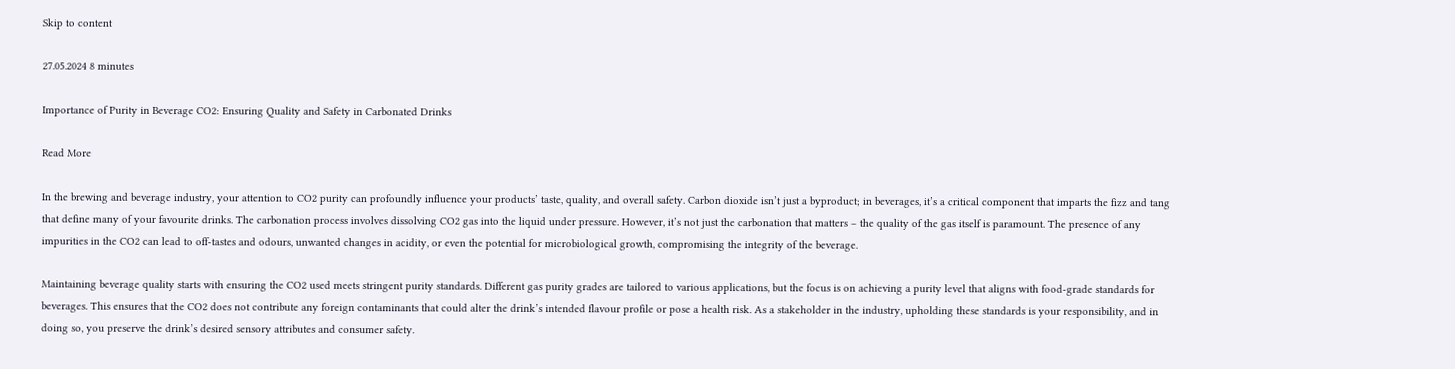Skip to content

27.05.2024 8 minutes

Importance of Purity in Beverage CO2: Ensuring Quality and Safety in Carbonated Drinks

Read More

In the brewing and beverage industry, your attention to CO2 purity can profoundly influence your products’ taste, quality, and overall safety. Carbon dioxide isn’t just a byproduct; in beverages, it’s a critical component that imparts the fizz and tang that define many of your favourite drinks. The carbonation process involves dissolving CO2 gas into the liquid under pressure. However, it’s not just the carbonation that matters – the quality of the gas itself is paramount. The presence of any impurities in the CO2 can lead to off-tastes and odours, unwanted changes in acidity, or even the potential for microbiological growth, compromising the integrity of the beverage.

Maintaining beverage quality starts with ensuring the CO2 used meets stringent purity standards. Different gas purity grades are tailored to various applications, but the focus is on achieving a purity level that aligns with food-grade standards for beverages. This ensures that the CO2 does not contribute any foreign contaminants that could alter the drink’s intended flavour profile or pose a health risk. As a stakeholder in the industry, upholding these standards is your responsibility, and in doing so, you preserve the drink’s desired sensory attributes and consumer safety.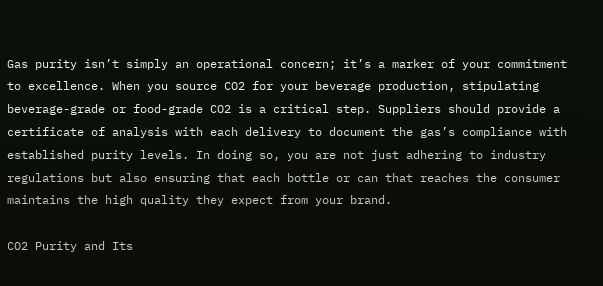Gas purity isn’t simply an operational concern; it’s a marker of your commitment to excellence. When you source CO2 for your beverage production, stipulating beverage-grade or food-grade CO2 is a critical step. Suppliers should provide a certificate of analysis with each delivery to document the gas’s compliance with established purity levels. In doing so, you are not just adhering to industry regulations but also ensuring that each bottle or can that reaches the consumer maintains the high quality they expect from your brand.

CO2 Purity and Its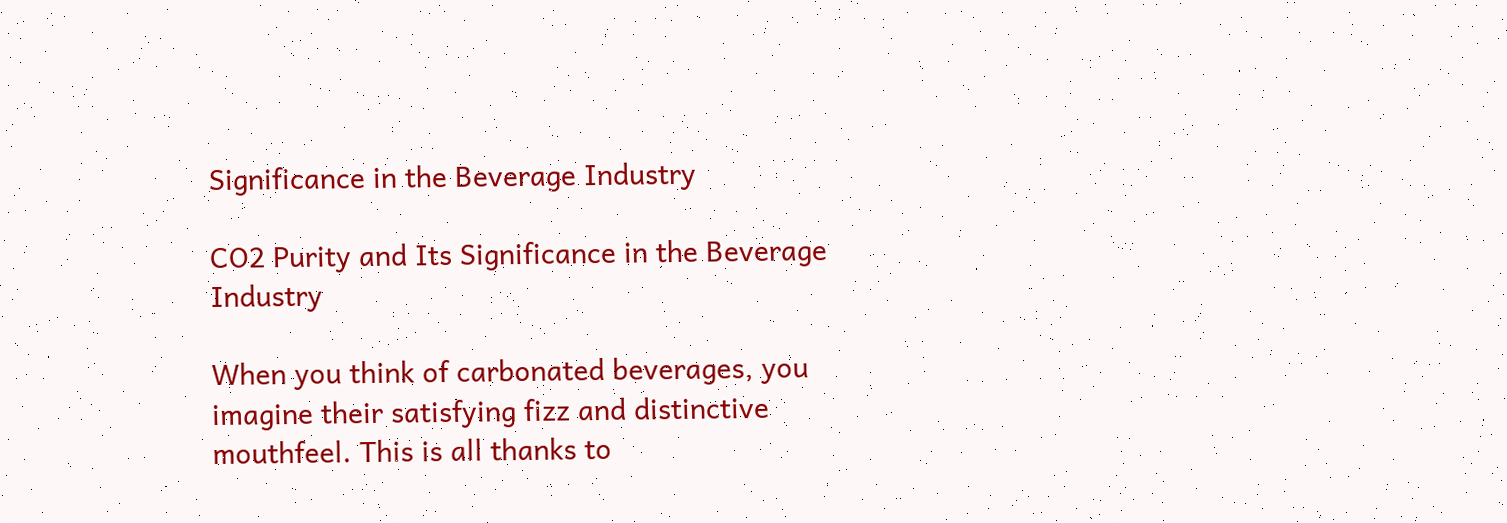Significance in the Beverage Industry

CO2 Purity and Its Significance in the Beverage Industry

When you think of carbonated beverages, you imagine their satisfying fizz and distinctive mouthfeel. This is all thanks to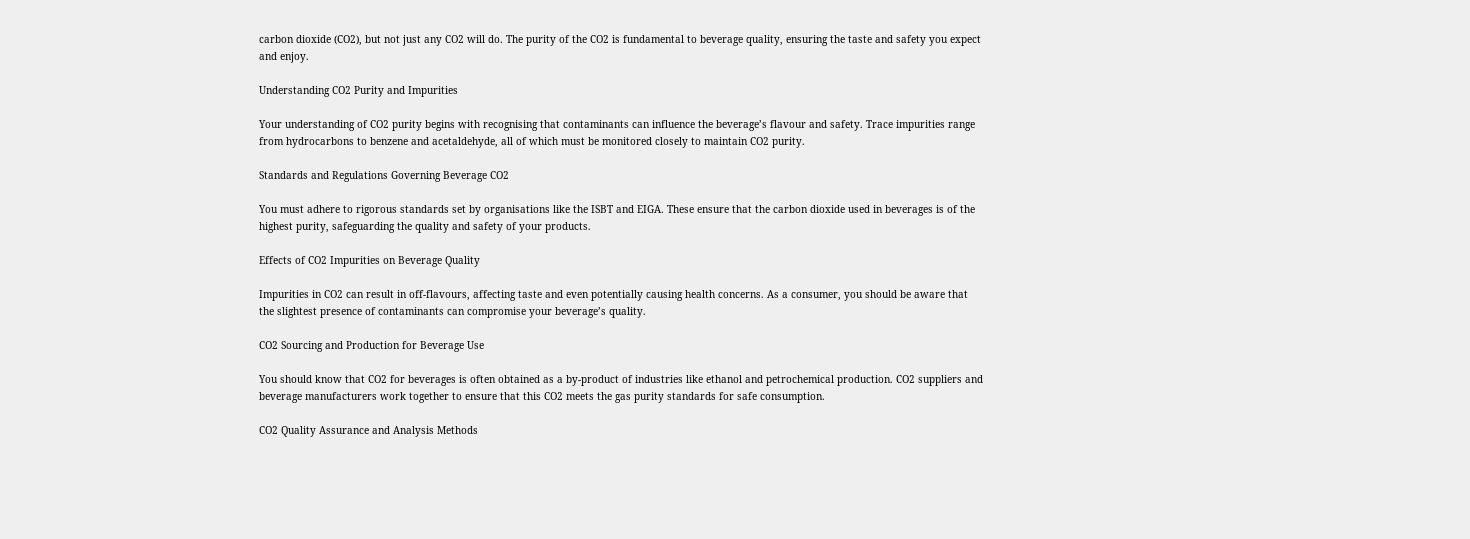carbon dioxide (CO2), but not just any CO2 will do. The purity of the CO2 is fundamental to beverage quality, ensuring the taste and safety you expect and enjoy.

Understanding CO2 Purity and Impurities

Your understanding of CO2 purity begins with recognising that contaminants can influence the beverage’s flavour and safety. Trace impurities range from hydrocarbons to benzene and acetaldehyde, all of which must be monitored closely to maintain CO2 purity.

Standards and Regulations Governing Beverage CO2

You must adhere to rigorous standards set by organisations like the ISBT and EIGA. These ensure that the carbon dioxide used in beverages is of the highest purity, safeguarding the quality and safety of your products.

Effects of CO2 Impurities on Beverage Quality

Impurities in CO2 can result in off-flavours, affecting taste and even potentially causing health concerns. As a consumer, you should be aware that the slightest presence of contaminants can compromise your beverage’s quality.

CO2 Sourcing and Production for Beverage Use

You should know that CO2 for beverages is often obtained as a by-product of industries like ethanol and petrochemical production. CO2 suppliers and beverage manufacturers work together to ensure that this CO2 meets the gas purity standards for safe consumption.

CO2 Quality Assurance and Analysis Methods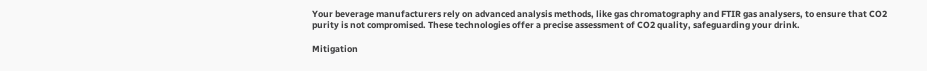Your beverage manufacturers rely on advanced analysis methods, like gas chromatography and FTIR gas analysers, to ensure that CO2 purity is not compromised. These technologies offer a precise assessment of CO2 quality, safeguarding your drink.

Mitigation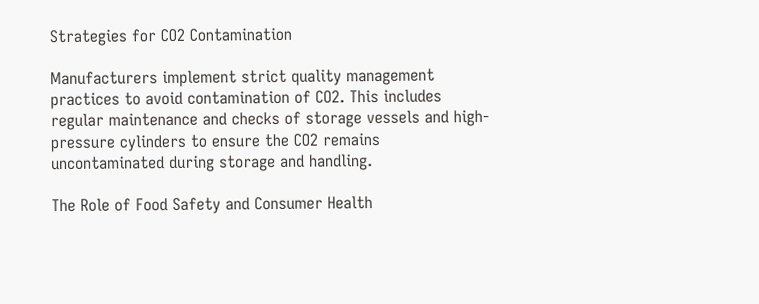Strategies for CO2 Contamination

Manufacturers implement strict quality management practices to avoid contamination of CO2. This includes regular maintenance and checks of storage vessels and high-pressure cylinders to ensure the CO2 remains uncontaminated during storage and handling.

The Role of Food Safety and Consumer Health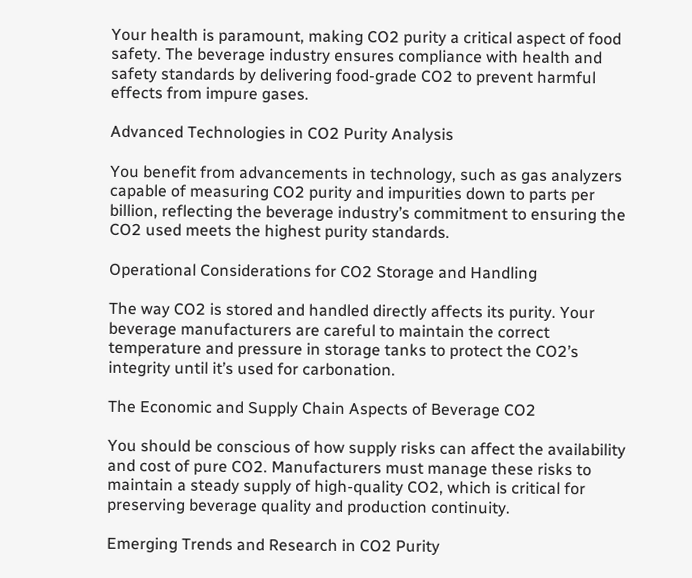Your health is paramount, making CO2 purity a critical aspect of food safety. The beverage industry ensures compliance with health and safety standards by delivering food-grade CO2 to prevent harmful effects from impure gases.

Advanced Technologies in CO2 Purity Analysis

You benefit from advancements in technology, such as gas analyzers capable of measuring CO2 purity and impurities down to parts per billion, reflecting the beverage industry’s commitment to ensuring the CO2 used meets the highest purity standards.

Operational Considerations for CO2 Storage and Handling

The way CO2 is stored and handled directly affects its purity. Your beverage manufacturers are careful to maintain the correct temperature and pressure in storage tanks to protect the CO2’s integrity until it’s used for carbonation.

The Economic and Supply Chain Aspects of Beverage CO2

You should be conscious of how supply risks can affect the availability and cost of pure CO2. Manufacturers must manage these risks to maintain a steady supply of high-quality CO2, which is critical for preserving beverage quality and production continuity.

Emerging Trends and Research in CO2 Purity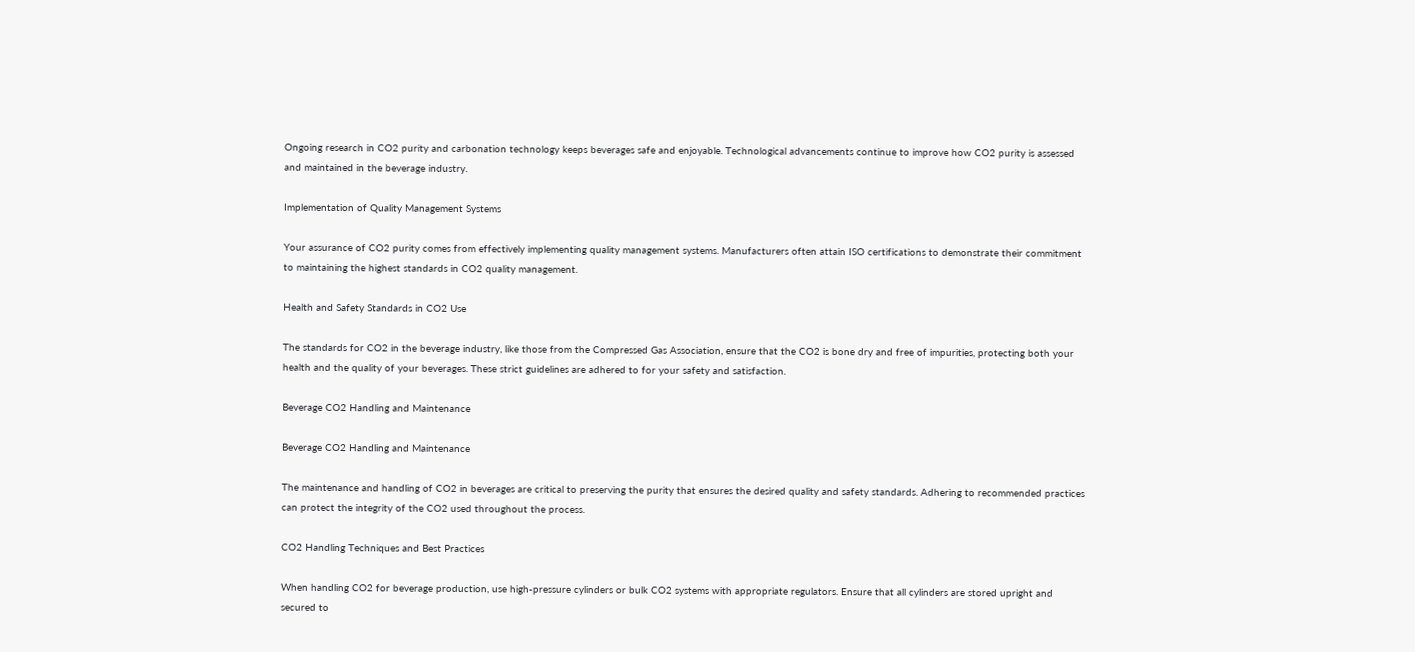Ongoing research in CO2 purity and carbonation technology keeps beverages safe and enjoyable. Technological advancements continue to improve how CO2 purity is assessed and maintained in the beverage industry.

Implementation of Quality Management Systems

Your assurance of CO2 purity comes from effectively implementing quality management systems. Manufacturers often attain ISO certifications to demonstrate their commitment to maintaining the highest standards in CO2 quality management.

Health and Safety Standards in CO2 Use

The standards for CO2 in the beverage industry, like those from the Compressed Gas Association, ensure that the CO2 is bone dry and free of impurities, protecting both your health and the quality of your beverages. These strict guidelines are adhered to for your safety and satisfaction.

Beverage CO2 Handling and Maintenance

Beverage CO2 Handling and Maintenance

The maintenance and handling of CO2 in beverages are critical to preserving the purity that ensures the desired quality and safety standards. Adhering to recommended practices can protect the integrity of the CO2 used throughout the process.

CO2 Handling Techniques and Best Practices

When handling CO2 for beverage production, use high-pressure cylinders or bulk CO2 systems with appropriate regulators. Ensure that all cylinders are stored upright and secured to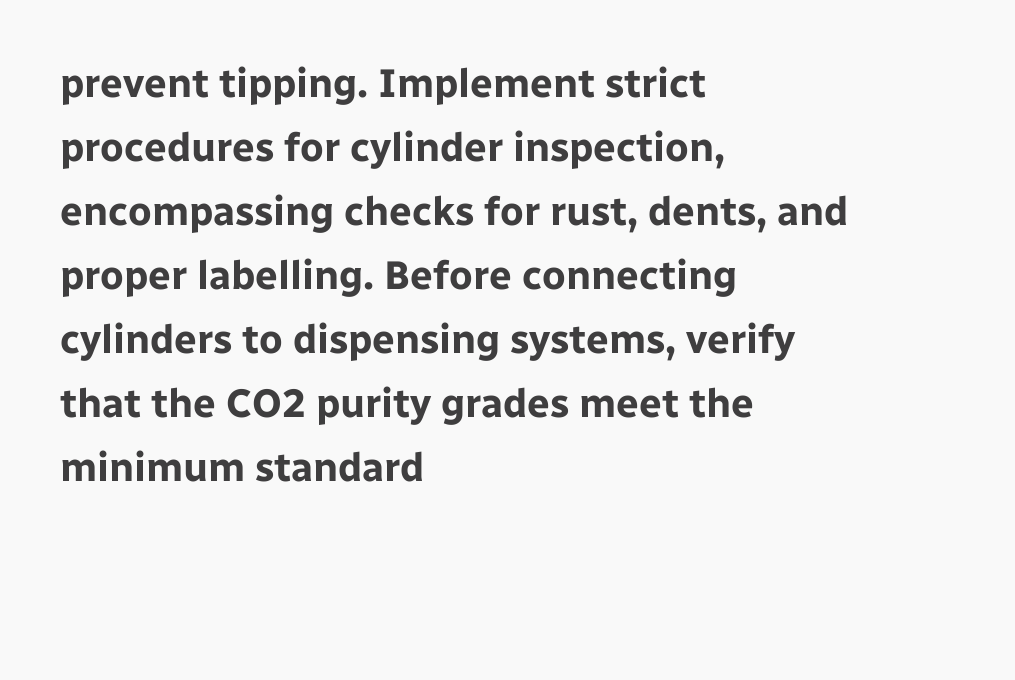prevent tipping. Implement strict procedures for cylinder inspection, encompassing checks for rust, dents, and proper labelling. Before connecting cylinders to dispensing systems, verify that the CO2 purity grades meet the minimum standard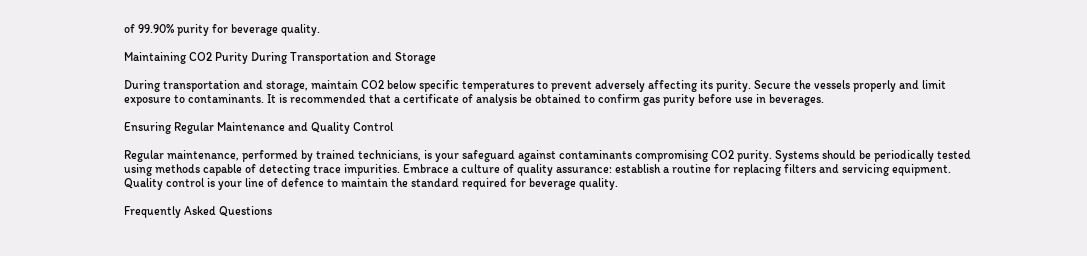of 99.90% purity for beverage quality.

Maintaining CO2 Purity During Transportation and Storage

During transportation and storage, maintain CO2 below specific temperatures to prevent adversely affecting its purity. Secure the vessels properly and limit exposure to contaminants. It is recommended that a certificate of analysis be obtained to confirm gas purity before use in beverages.

Ensuring Regular Maintenance and Quality Control

Regular maintenance, performed by trained technicians, is your safeguard against contaminants compromising CO2 purity. Systems should be periodically tested using methods capable of detecting trace impurities. Embrace a culture of quality assurance: establish a routine for replacing filters and servicing equipment. Quality control is your line of defence to maintain the standard required for beverage quality.

Frequently Asked Questions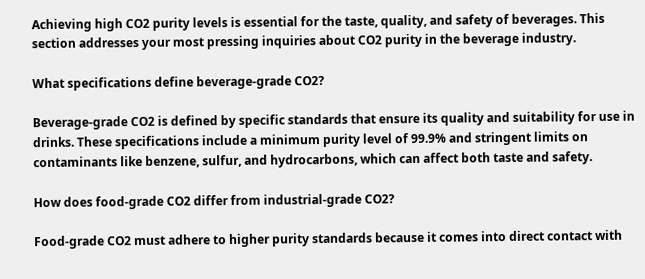Achieving high CO2 purity levels is essential for the taste, quality, and safety of beverages. This section addresses your most pressing inquiries about CO2 purity in the beverage industry.

What specifications define beverage-grade CO2?

Beverage-grade CO2 is defined by specific standards that ensure its quality and suitability for use in drinks. These specifications include a minimum purity level of 99.9% and stringent limits on contaminants like benzene, sulfur, and hydrocarbons, which can affect both taste and safety.

How does food-grade CO2 differ from industrial-grade CO2?

Food-grade CO2 must adhere to higher purity standards because it comes into direct contact with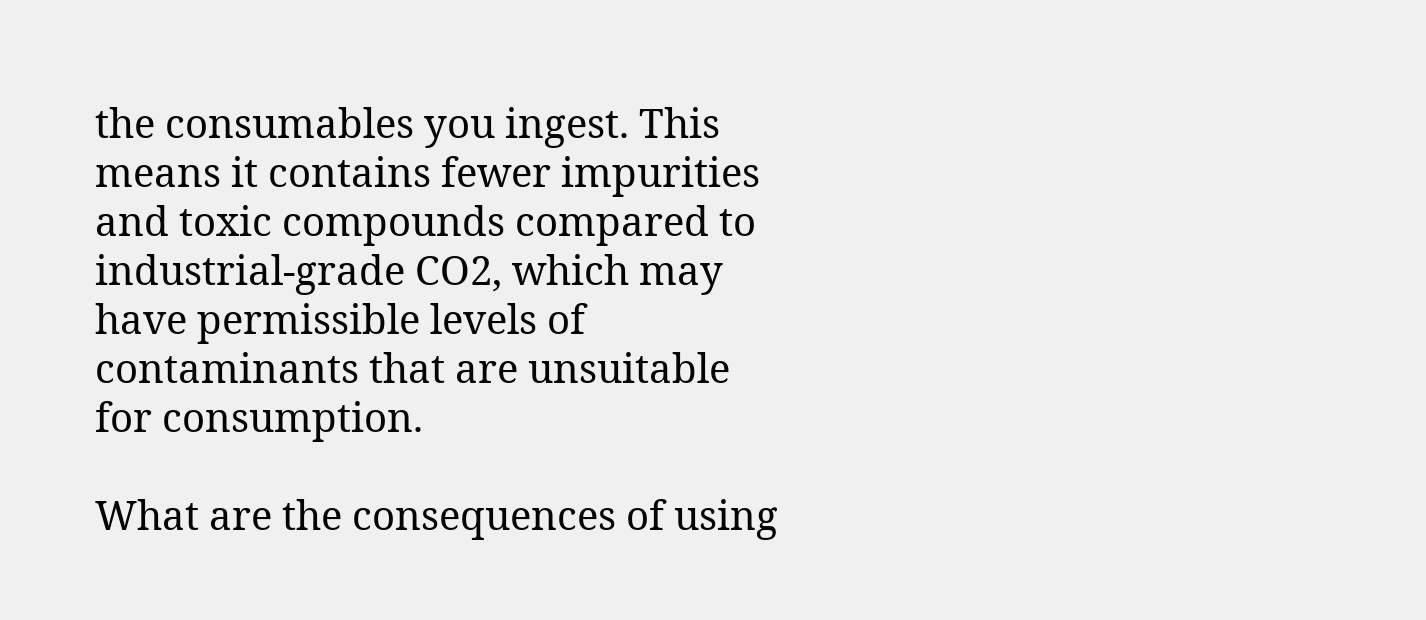the consumables you ingest. This means it contains fewer impurities and toxic compounds compared to industrial-grade CO2, which may have permissible levels of contaminants that are unsuitable for consumption.

What are the consequences of using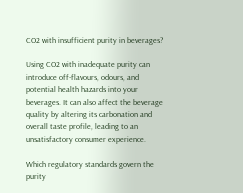CO2 with insufficient purity in beverages?

Using CO2 with inadequate purity can introduce off-flavours, odours, and potential health hazards into your beverages. It can also affect the beverage quality by altering its carbonation and overall taste profile, leading to an unsatisfactory consumer experience.

Which regulatory standards govern the purity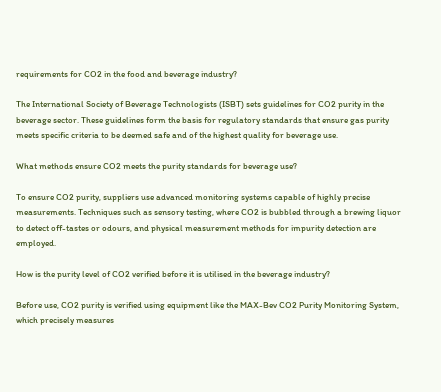requirements for CO2 in the food and beverage industry?

The International Society of Beverage Technologists (ISBT) sets guidelines for CO2 purity in the beverage sector. These guidelines form the basis for regulatory standards that ensure gas purity meets specific criteria to be deemed safe and of the highest quality for beverage use.

What methods ensure CO2 meets the purity standards for beverage use?

To ensure CO2 purity, suppliers use advanced monitoring systems capable of highly precise measurements. Techniques such as sensory testing, where CO2 is bubbled through a brewing liquor to detect off-tastes or odours, and physical measurement methods for impurity detection are employed.

How is the purity level of CO2 verified before it is utilised in the beverage industry?

Before use, CO2 purity is verified using equipment like the MAX-Bev CO2 Purity Monitoring System, which precisely measures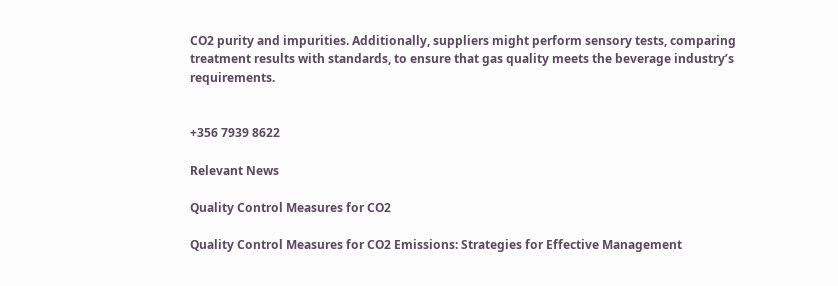CO2 purity and impurities. Additionally, suppliers might perform sensory tests, comparing treatment results with standards, to ensure that gas quality meets the beverage industry’s requirements.


+356 7939 8622

Relevant News

Quality Control Measures for CO2

Quality Control Measures for CO2 Emissions: Strategies for Effective Management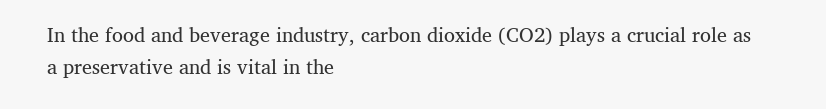In the food and beverage industry, carbon dioxide (CO2) plays a crucial role as a preservative and is vital in the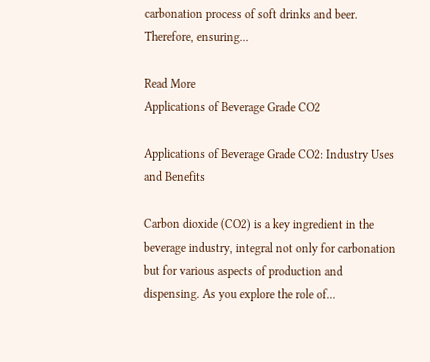carbonation process of soft drinks and beer. Therefore, ensuring...

Read More
Applications of Beverage Grade CO2

Applications of Beverage Grade CO2: Industry Uses and Benefits

Carbon dioxide (CO2) is a key ingredient in the beverage industry, integral not only for carbonation but for various aspects of production and dispensing. As you explore the role of...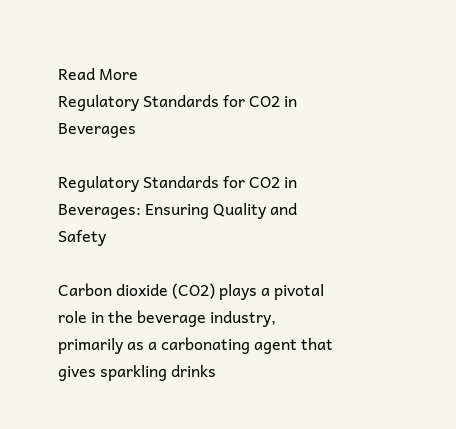Read More
Regulatory Standards for CO2 in Beverages

Regulatory Standards for CO2 in Beverages: Ensuring Quality and Safety

Carbon dioxide (CO2) plays a pivotal role in the beverage industry, primarily as a carbonating agent that gives sparkling drinks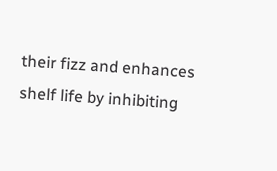their fizz and enhances shelf life by inhibiting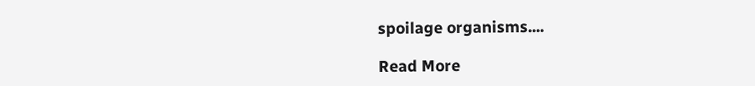spoilage organisms....

Read More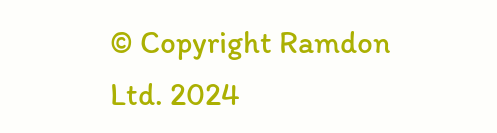© Copyright Ramdon Ltd. 2024